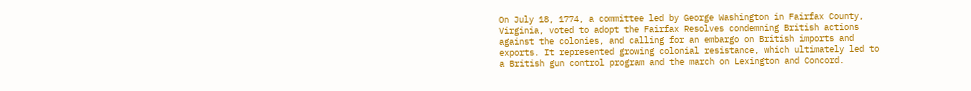On July 18, 1774, a committee led by George Washington in Fairfax County, Virginia, voted to adopt the Fairfax Resolves condemning British actions against the colonies, and calling for an embargo on British imports and exports. It represented growing colonial resistance, which ultimately led to a British gun control program and the march on Lexington and Concord.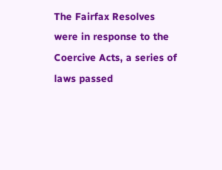The Fairfax Resolves were in response to the Coercive Acts, a series of laws passed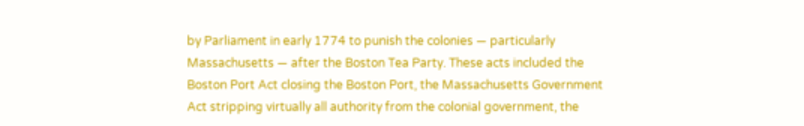by Parliament in early 1774 to punish the colonies — particularly Massachusetts — after the Boston Tea Party. These acts included the Boston Port Act closing the Boston Port, the Massachusetts Government Act stripping virtually all authority from the colonial government, the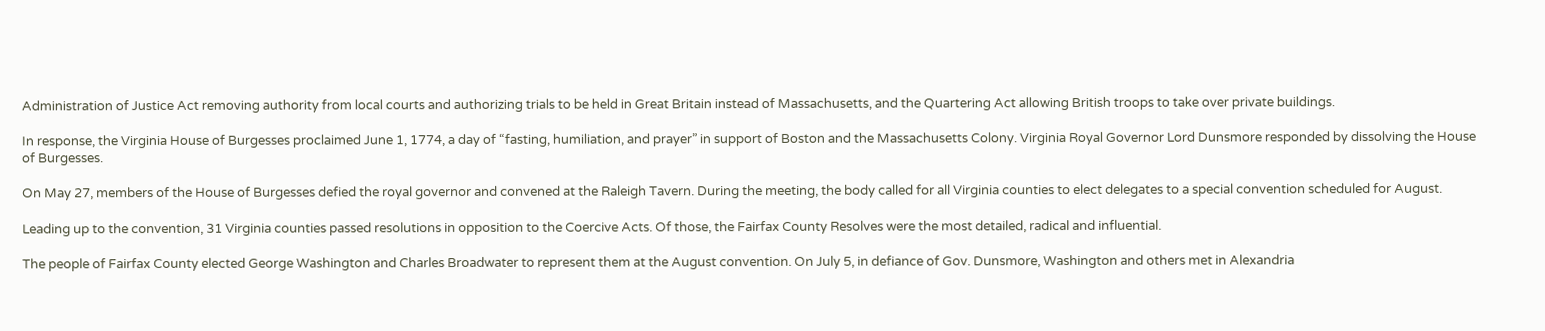Administration of Justice Act removing authority from local courts and authorizing trials to be held in Great Britain instead of Massachusetts, and the Quartering Act allowing British troops to take over private buildings.

In response, the Virginia House of Burgesses proclaimed June 1, 1774, a day of “fasting, humiliation, and prayer” in support of Boston and the Massachusetts Colony. Virginia Royal Governor Lord Dunsmore responded by dissolving the House of Burgesses.

On May 27, members of the House of Burgesses defied the royal governor and convened at the Raleigh Tavern. During the meeting, the body called for all Virginia counties to elect delegates to a special convention scheduled for August.

Leading up to the convention, 31 Virginia counties passed resolutions in opposition to the Coercive Acts. Of those, the Fairfax County Resolves were the most detailed, radical and influential.

The people of Fairfax County elected George Washington and Charles Broadwater to represent them at the August convention. On July 5, in defiance of Gov. Dunsmore, Washington and others met in Alexandria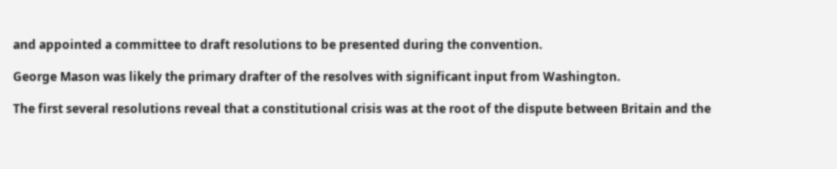and appointed a committee to draft resolutions to be presented during the convention.

George Mason was likely the primary drafter of the resolves with significant input from Washington.

The first several resolutions reveal that a constitutional crisis was at the root of the dispute between Britain and the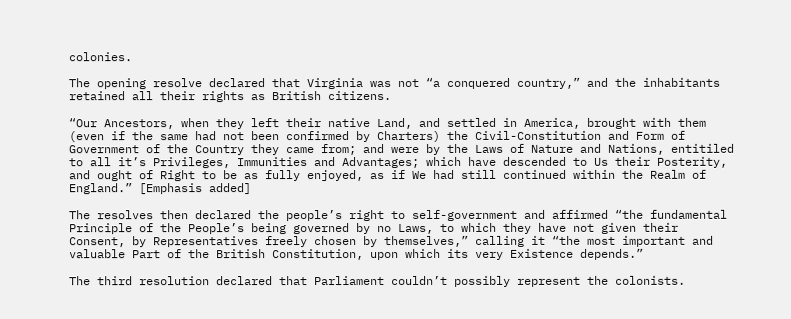colonies.

The opening resolve declared that Virginia was not “a conquered country,” and the inhabitants retained all their rights as British citizens.

“Our Ancestors, when they left their native Land, and settled in America, brought with them (even if the same had not been confirmed by Charters) the Civil-Constitution and Form of Government of the Country they came from; and were by the Laws of Nature and Nations, entitiled to all it’s Privileges, Immunities and Advantages; which have descended to Us their Posterity, and ought of Right to be as fully enjoyed, as if We had still continued within the Realm of England.” [Emphasis added]

The resolves then declared the people’s right to self-government and affirmed “the fundamental Principle of the People’s being governed by no Laws, to which they have not given their Consent, by Representatives freely chosen by themselves,” calling it “the most important and valuable Part of the British Constitution, upon which its very Existence depends.”

The third resolution declared that Parliament couldn’t possibly represent the colonists.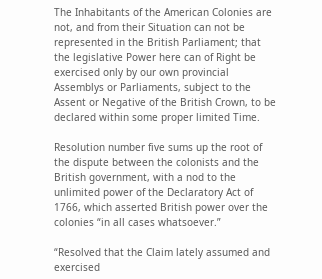The Inhabitants of the American Colonies are not, and from their Situation can not be represented in the British Parliament; that the legislative Power here can of Right be exercised only by our own provincial Assemblys or Parliaments, subject to the Assent or Negative of the British Crown, to be declared within some proper limited Time.

Resolution number five sums up the root of the dispute between the colonists and the British government, with a nod to the unlimited power of the Declaratory Act of 1766, which asserted British power over the colonies “in all cases whatsoever.”

“Resolved that the Claim lately assumed and exercised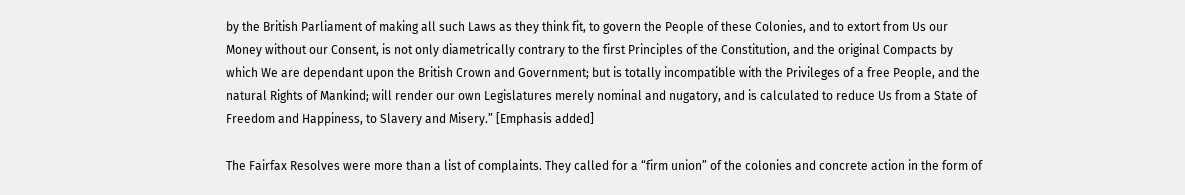by the British Parliament of making all such Laws as they think fit, to govern the People of these Colonies, and to extort from Us our Money without our Consent, is not only diametrically contrary to the first Principles of the Constitution, and the original Compacts by which We are dependant upon the British Crown and Government; but is totally incompatible with the Privileges of a free People, and the natural Rights of Mankind; will render our own Legislatures merely nominal and nugatory, and is calculated to reduce Us from a State of Freedom and Happiness, to Slavery and Misery.” [Emphasis added]

The Fairfax Resolves were more than a list of complaints. They called for a “firm union” of the colonies and concrete action in the form of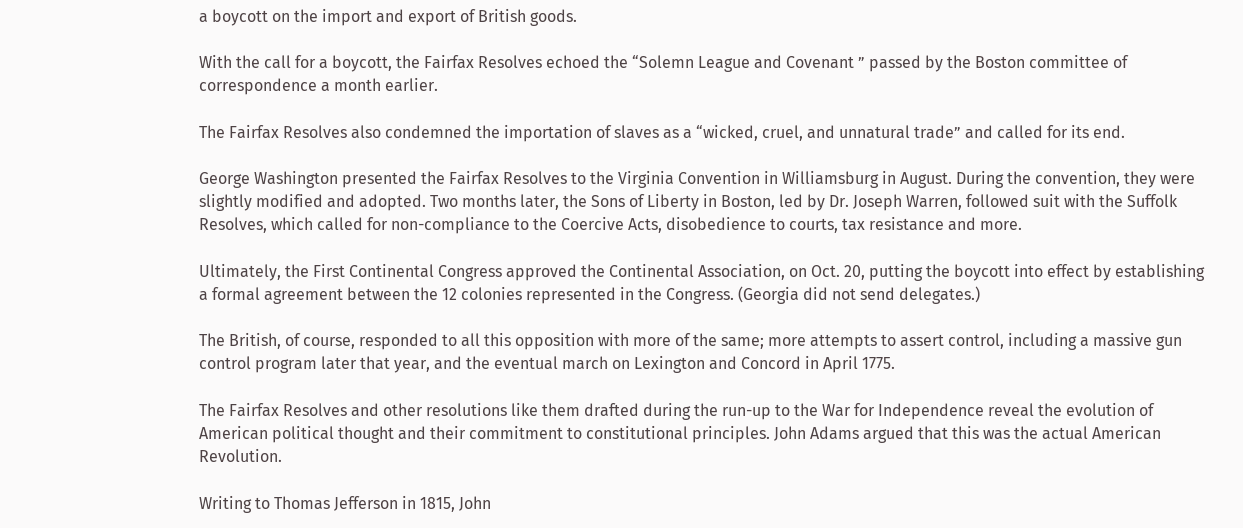a boycott on the import and export of British goods.

With the call for a boycott, the Fairfax Resolves echoed the “Solemn League and Covenant ” passed by the Boston committee of correspondence a month earlier.

The Fairfax Resolves also condemned the importation of slaves as a “wicked, cruel, and unnatural trade” and called for its end.

George Washington presented the Fairfax Resolves to the Virginia Convention in Williamsburg in August. During the convention, they were slightly modified and adopted. Two months later, the Sons of Liberty in Boston, led by Dr. Joseph Warren, followed suit with the Suffolk Resolves, which called for non-compliance to the Coercive Acts, disobedience to courts, tax resistance and more.

Ultimately, the First Continental Congress approved the Continental Association, on Oct. 20, putting the boycott into effect by establishing a formal agreement between the 12 colonies represented in the Congress. (Georgia did not send delegates.)

The British, of course, responded to all this opposition with more of the same; more attempts to assert control, including a massive gun control program later that year, and the eventual march on Lexington and Concord in April 1775.

The Fairfax Resolves and other resolutions like them drafted during the run-up to the War for Independence reveal the evolution of American political thought and their commitment to constitutional principles. John Adams argued that this was the actual American Revolution.

Writing to Thomas Jefferson in 1815, John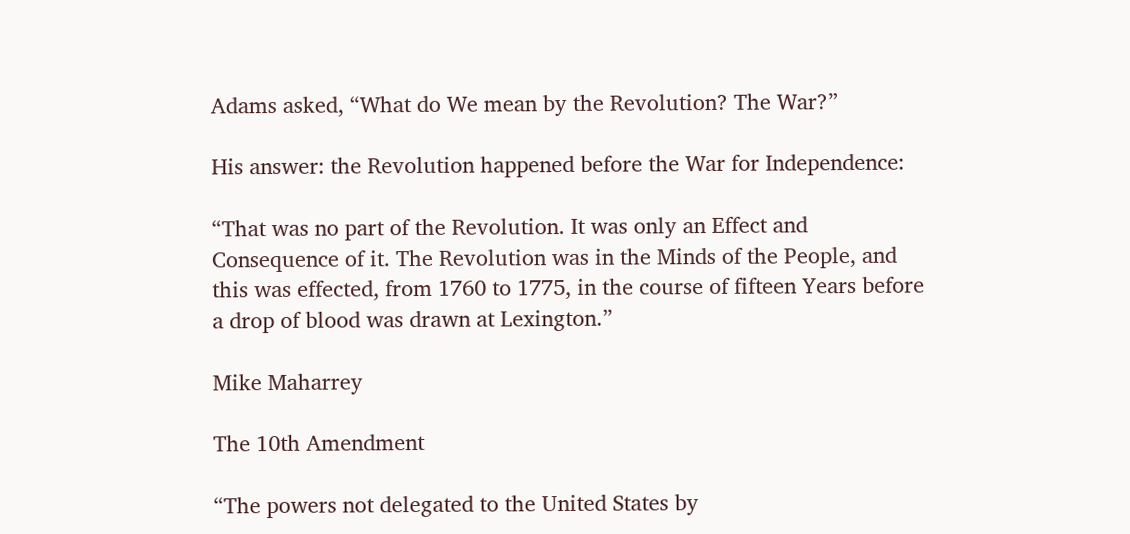Adams asked, “What do We mean by the Revolution? The War?”

His answer: the Revolution happened before the War for Independence:

“That was no part of the Revolution. It was only an Effect and Consequence of it. The Revolution was in the Minds of the People, and this was effected, from 1760 to 1775, in the course of fifteen Years before a drop of blood was drawn at Lexington.”

Mike Maharrey

The 10th Amendment

“The powers not delegated to the United States by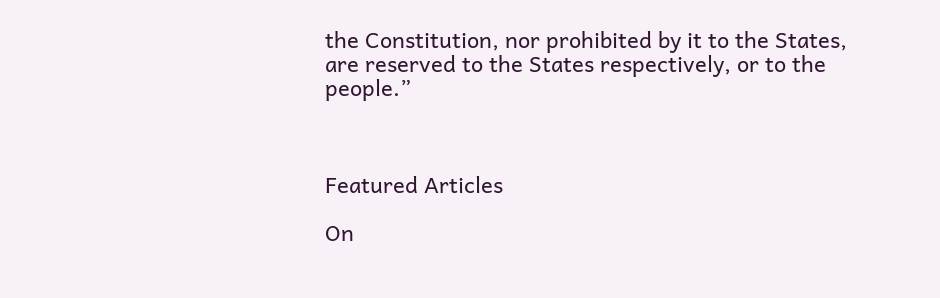the Constitution, nor prohibited by it to the States, are reserved to the States respectively, or to the people.”



Featured Articles

On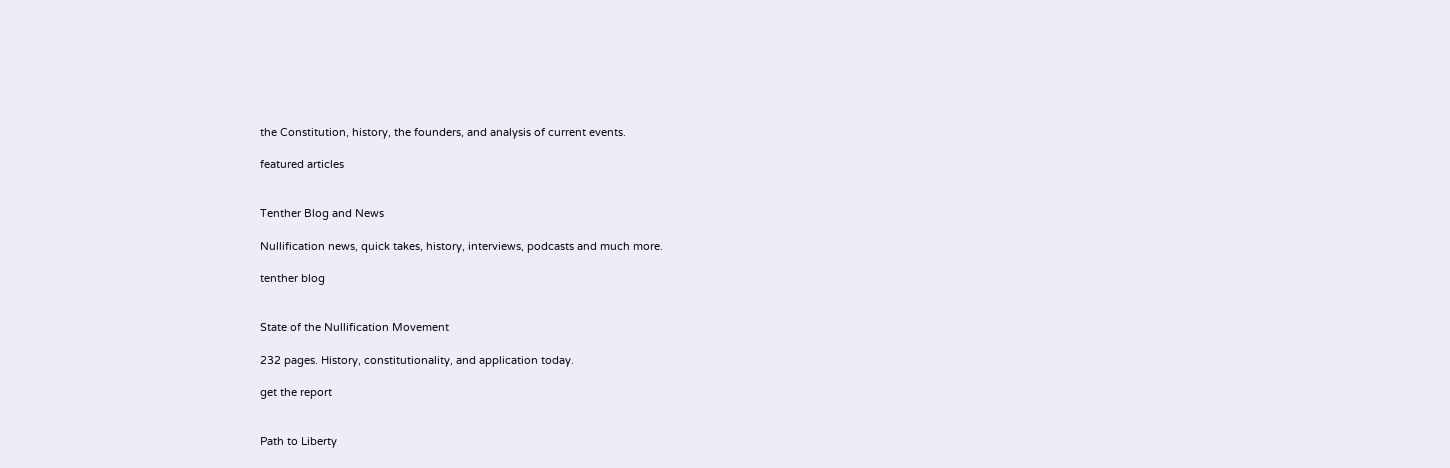the Constitution, history, the founders, and analysis of current events.

featured articles


Tenther Blog and News

Nullification news, quick takes, history, interviews, podcasts and much more.

tenther blog


State of the Nullification Movement

232 pages. History, constitutionality, and application today.

get the report


Path to Liberty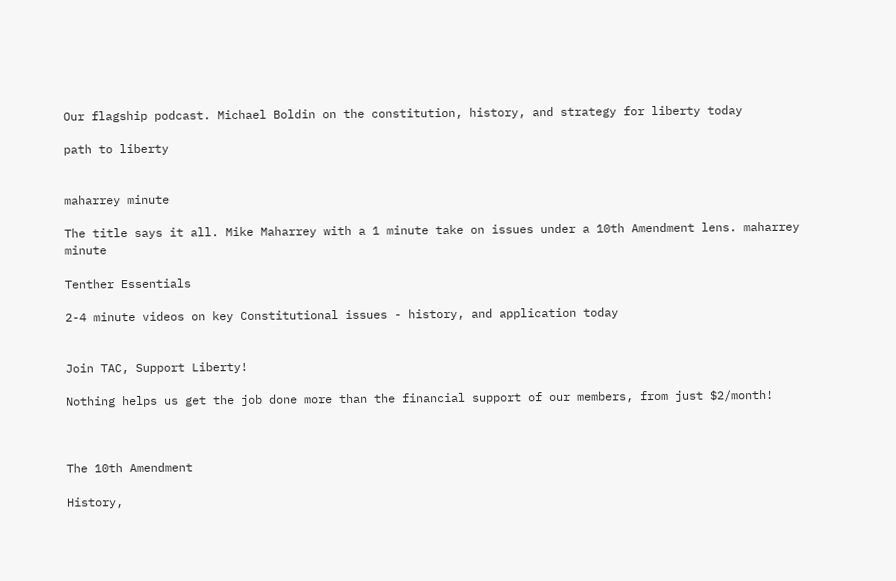Our flagship podcast. Michael Boldin on the constitution, history, and strategy for liberty today

path to liberty


maharrey minute

The title says it all. Mike Maharrey with a 1 minute take on issues under a 10th Amendment lens. maharrey minute

Tenther Essentials

2-4 minute videos on key Constitutional issues - history, and application today


Join TAC, Support Liberty!

Nothing helps us get the job done more than the financial support of our members, from just $2/month!



The 10th Amendment

History,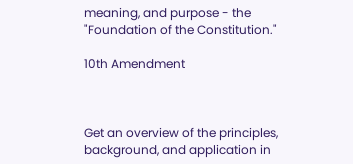meaning, and purpose - the "Foundation of the Constitution."

10th Amendment



Get an overview of the principles, background, and application in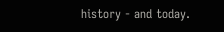history - and today.